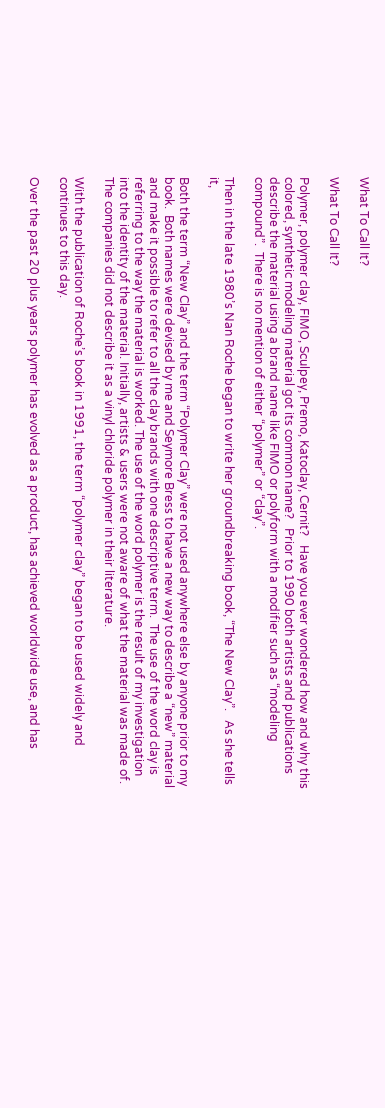What To Call It?

What To Call It?

Polymer, polymer clay, FIMO, Sculpey, Premo, Katoclay, Cernit?   Have you ever wondered how and why this colored, synthetic modeling material got its common name?   Prior to 1990 both artists and publications describe the material using a brand name like FIMO or polyform with a modifier such as “modeling compound”.  There is no mention of either “polymer” or “clay”.

Then in the late 1980’s Nan Roche began to write her groundbreaking book, “The New Clay”.   As she tells it,

Both the term “New Clay” and the term “Polymer Clay” were not used anywhere else by anyone prior to my book.  Both names were devised by me and Seymore Bress to have a new way to describe a “new” material and make it possible to refer to all the clay brands with one descriptive term.  The use of the word clay is referring to the way the material is worked. The use of the word polymer is the result of my investigation into the identity of the material. Initially, artists & users were not aware of what the material was made of.  The companies did not describe it as a vinyl chloride polymer in their literature.

With the publication of Roche’s book in 1991, the term “polymer clay” began to be used widely and continues to this day.

Over the past 20 plus years polymer has evolved as a product, has achieved worldwide use, and has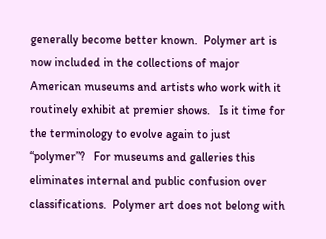generally become better known.  Polymer art is now included in the collections of major American museums and artists who work with it routinely exhibit at premier shows.   Is it time for the terminology to evolve again to just “polymer”?   For museums and galleries this eliminates internal and public confusion over classifications.  Polymer art does not belong with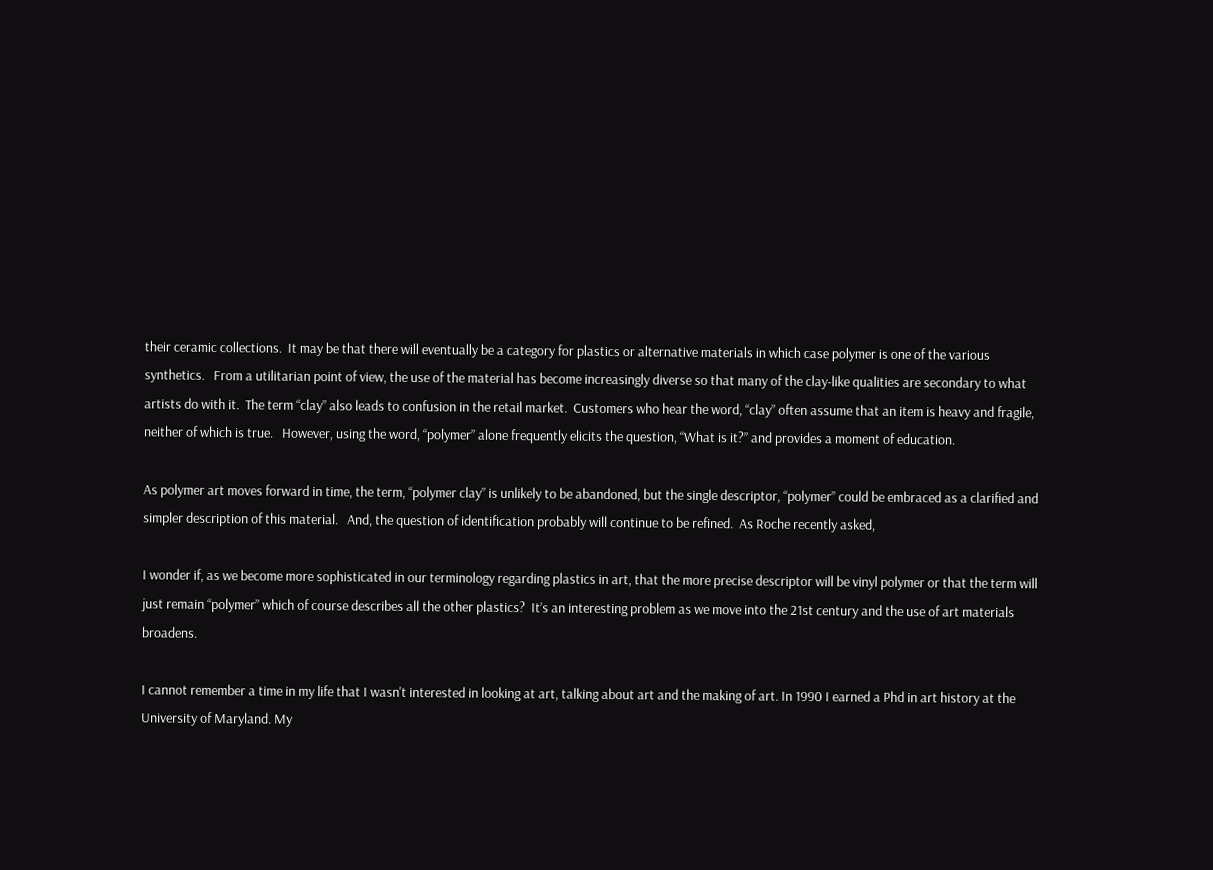their ceramic collections.  It may be that there will eventually be a category for plastics or alternative materials in which case polymer is one of the various synthetics.   From a utilitarian point of view, the use of the material has become increasingly diverse so that many of the clay-like qualities are secondary to what artists do with it.  The term “clay” also leads to confusion in the retail market.  Customers who hear the word, “clay” often assume that an item is heavy and fragile, neither of which is true.   However, using the word, “polymer” alone frequently elicits the question, “What is it?” and provides a moment of education.

As polymer art moves forward in time, the term, “polymer clay” is unlikely to be abandoned, but the single descriptor, “polymer” could be embraced as a clarified and simpler description of this material.   And, the question of identification probably will continue to be refined.  As Roche recently asked,

I wonder if, as we become more sophisticated in our terminology regarding plastics in art, that the more precise descriptor will be vinyl polymer or that the term will just remain “polymer” which of course describes all the other plastics?  It’s an interesting problem as we move into the 21st century and the use of art materials broadens.

I cannot remember a time in my life that I wasn't interested in looking at art, talking about art and the making of art. In 1990 I earned a Phd in art history at the University of Maryland. My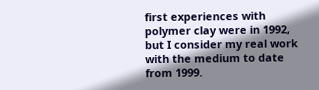first experiences with polymer clay were in 1992, but I consider my real work with the medium to date from 1999.